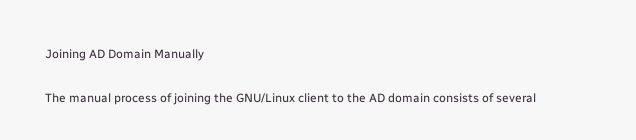Joining AD Domain Manually

The manual process of joining the GNU/Linux client to the AD domain consists of several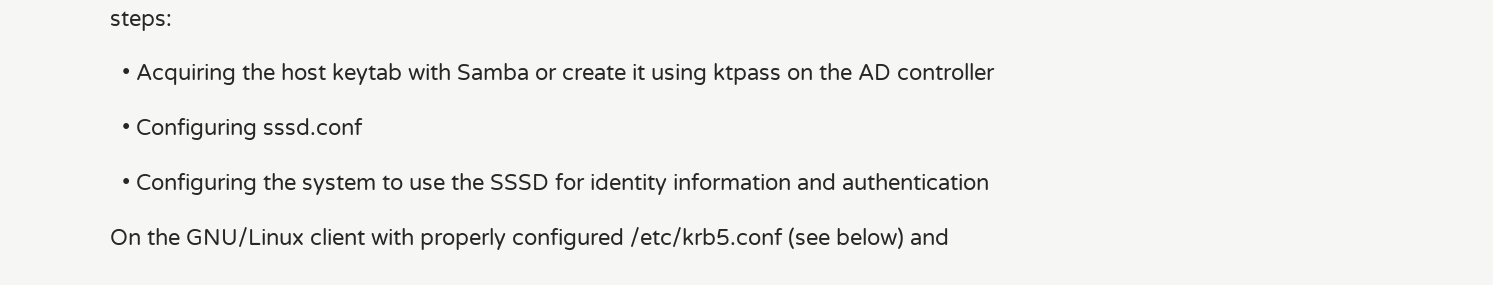steps:

  • Acquiring the host keytab with Samba or create it using ktpass on the AD controller

  • Configuring sssd.conf

  • Configuring the system to use the SSSD for identity information and authentication

On the GNU/Linux client with properly configured /etc/krb5.conf (see below) and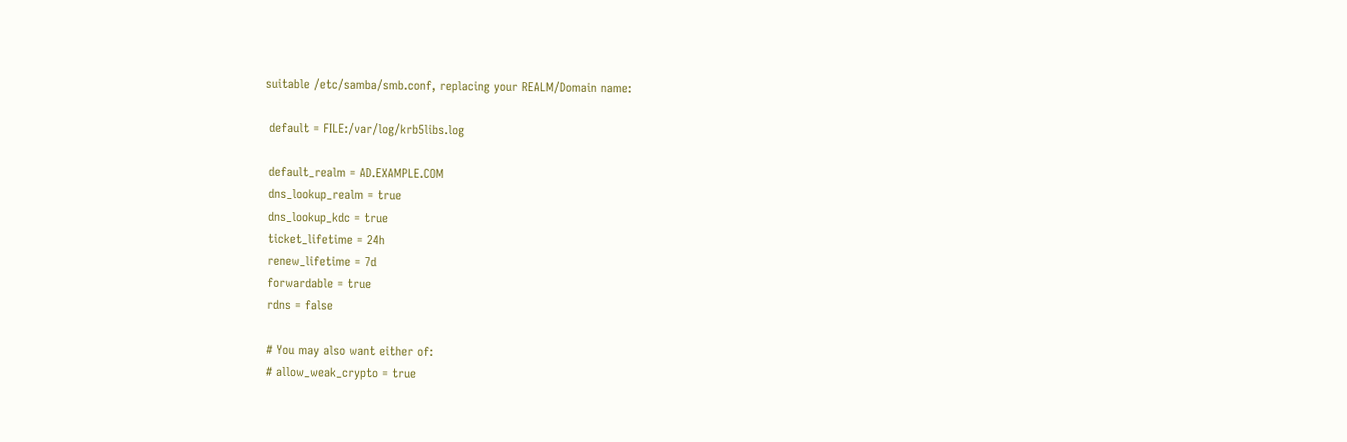suitable /etc/samba/smb.conf, replacing your REALM/Domain name:

 default = FILE:/var/log/krb5libs.log

 default_realm = AD.EXAMPLE.COM
 dns_lookup_realm = true
 dns_lookup_kdc = true
 ticket_lifetime = 24h
 renew_lifetime = 7d
 forwardable = true
 rdns = false

 # You may also want either of:
 # allow_weak_crypto = true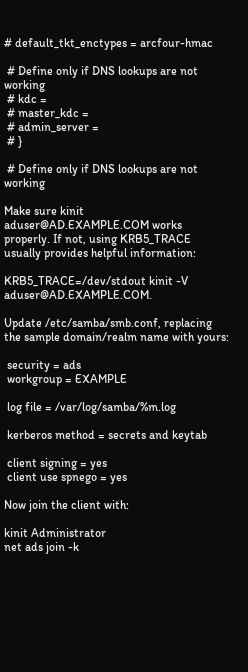# default_tkt_enctypes = arcfour-hmac

 # Define only if DNS lookups are not working
 # kdc =
 # master_kdc =
 # admin_server =
 # }

 # Define only if DNS lookups are not working

Make sure kinit aduser@AD.EXAMPLE.COM works properly. If not, using KRB5_TRACE usually provides helpful information:

KRB5_TRACE=/dev/stdout kinit -V aduser@AD.EXAMPLE.COM.

Update /etc/samba/smb.conf, replacing the sample domain/realm name with yours:

 security = ads
 workgroup = EXAMPLE

 log file = /var/log/samba/%m.log

 kerberos method = secrets and keytab

 client signing = yes
 client use spnego = yes

Now join the client with:

kinit Administrator
net ads join -k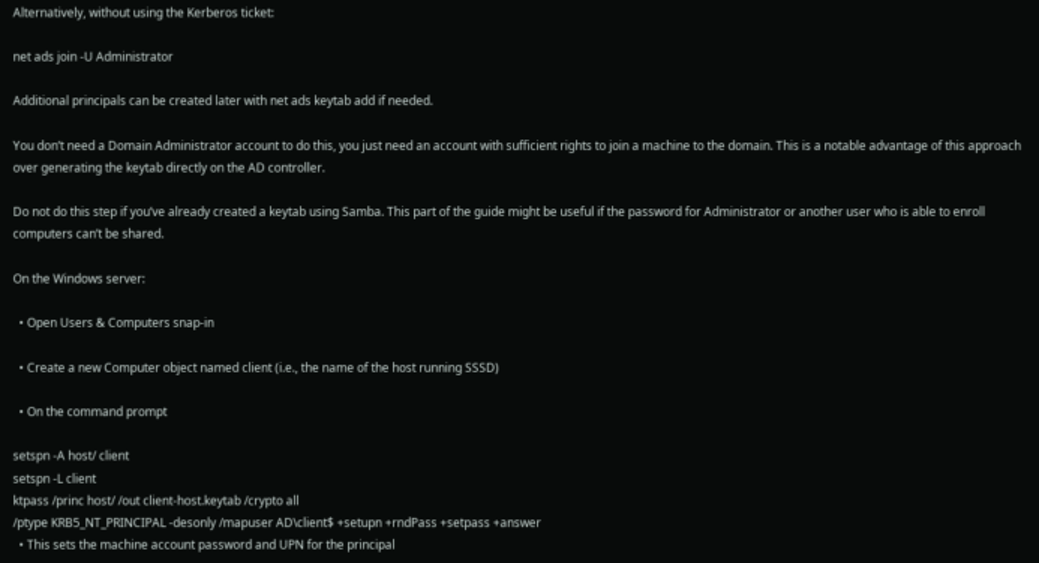Alternatively, without using the Kerberos ticket:

net ads join -U Administrator

Additional principals can be created later with net ads keytab add if needed.

You don’t need a Domain Administrator account to do this, you just need an account with sufficient rights to join a machine to the domain. This is a notable advantage of this approach over generating the keytab directly on the AD controller.

Do not do this step if you’ve already created a keytab using Samba. This part of the guide might be useful if the password for Administrator or another user who is able to enroll computers can’t be shared.

On the Windows server:

  • Open Users & Computers snap-in

  • Create a new Computer object named client (i.e., the name of the host running SSSD)

  • On the command prompt

setspn -A host/ client
setspn -L client
ktpass /princ host/ /out client-host.keytab /crypto all
/ptype KRB5_NT_PRINCIPAL -desonly /mapuser AD\client$ +setupn +rndPass +setpass +answer
  • This sets the machine account password and UPN for the principal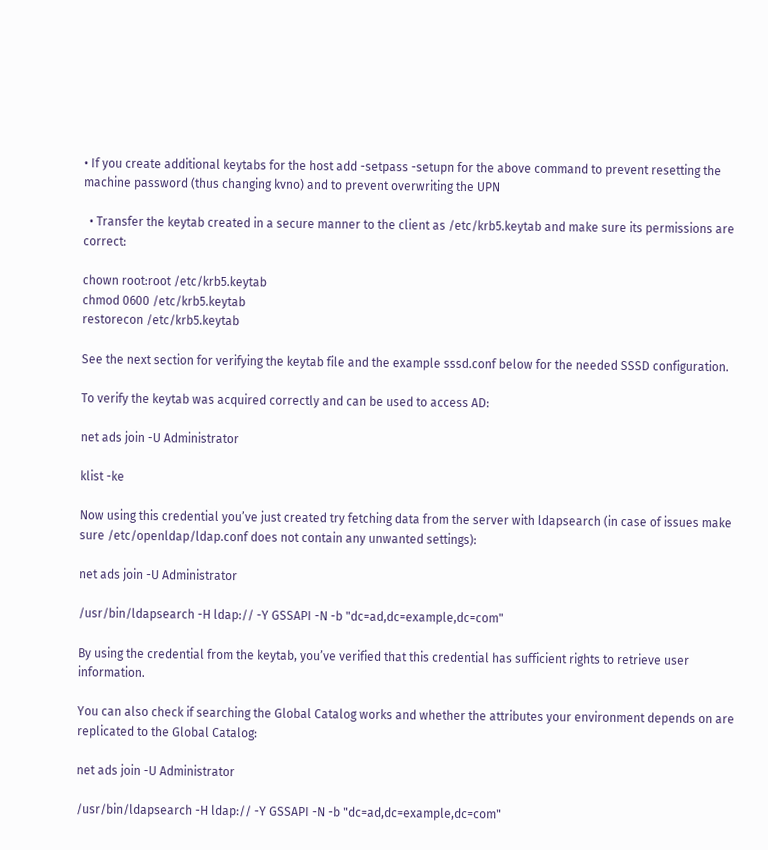• If you create additional keytabs for the host add -setpass -setupn for the above command to prevent resetting the machine password (thus changing kvno) and to prevent overwriting the UPN

  • Transfer the keytab created in a secure manner to the client as /etc/krb5.keytab and make sure its permissions are correct:

chown root:root /etc/krb5.keytab
chmod 0600 /etc/krb5.keytab
restorecon /etc/krb5.keytab

See the next section for verifying the keytab file and the example sssd.conf below for the needed SSSD configuration.

To verify the keytab was acquired correctly and can be used to access AD:

net ads join -U Administrator

klist -ke

Now using this credential you’ve just created try fetching data from the server with ldapsearch (in case of issues make sure /etc/openldap/ldap.conf does not contain any unwanted settings):

net ads join -U Administrator

/usr/bin/ldapsearch -H ldap:// -Y GSSAPI -N -b "dc=ad,dc=example,dc=com"

By using the credential from the keytab, you’ve verified that this credential has sufficient rights to retrieve user information.

You can also check if searching the Global Catalog works and whether the attributes your environment depends on are replicated to the Global Catalog:

net ads join -U Administrator

/usr/bin/ldapsearch -H ldap:// -Y GSSAPI -N -b "dc=ad,dc=example,dc=com"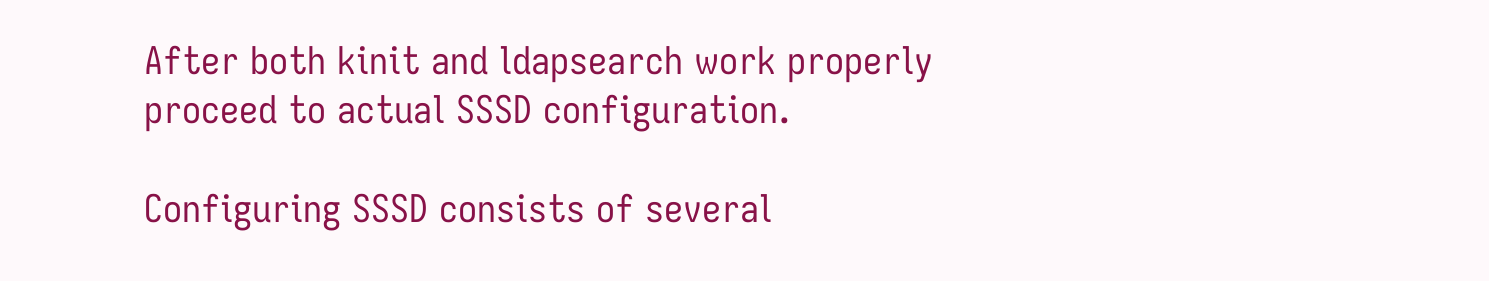After both kinit and ldapsearch work properly proceed to actual SSSD configuration.

Configuring SSSD consists of several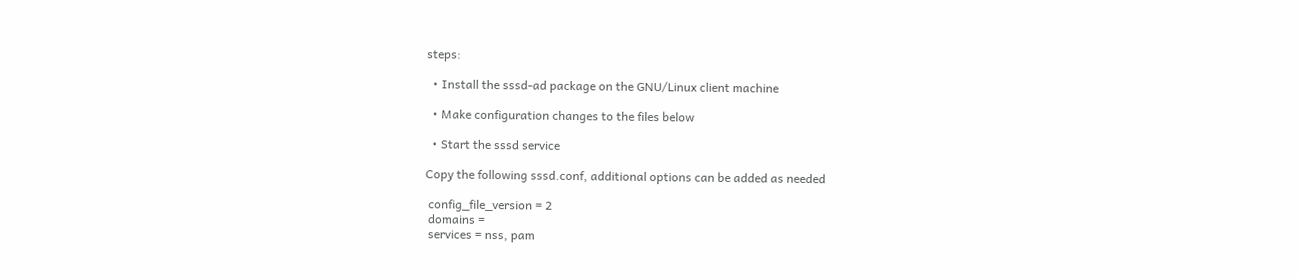steps:

  • Install the sssd-ad package on the GNU/Linux client machine

  • Make configuration changes to the files below

  • Start the sssd service

Copy the following sssd.conf, additional options can be added as needed

 config_file_version = 2
 domains =
 services = nss, pam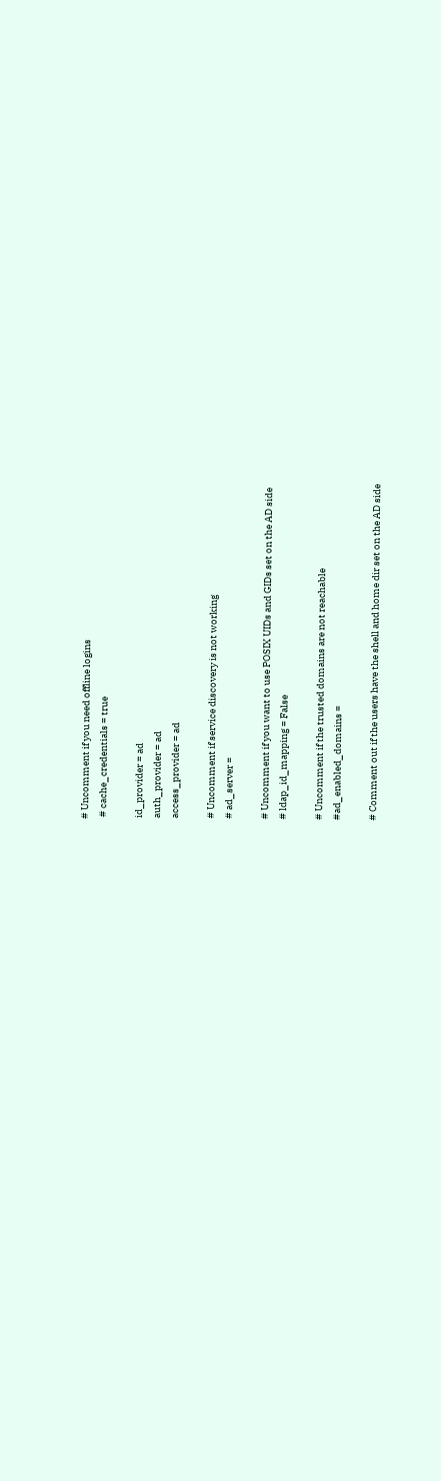# Uncomment if you need offline logins
 # cache_credentials = true

 id_provider = ad
 auth_provider = ad
 access_provider = ad

 # Uncomment if service discovery is not working
 # ad_server =

 # Uncomment if you want to use POSIX UIDs and GIDs set on the AD side
 # ldap_id_mapping = False

 # Uncomment if the trusted domains are not reachable
 #ad_enabled_domains =

 # Comment out if the users have the shell and home dir set on the AD side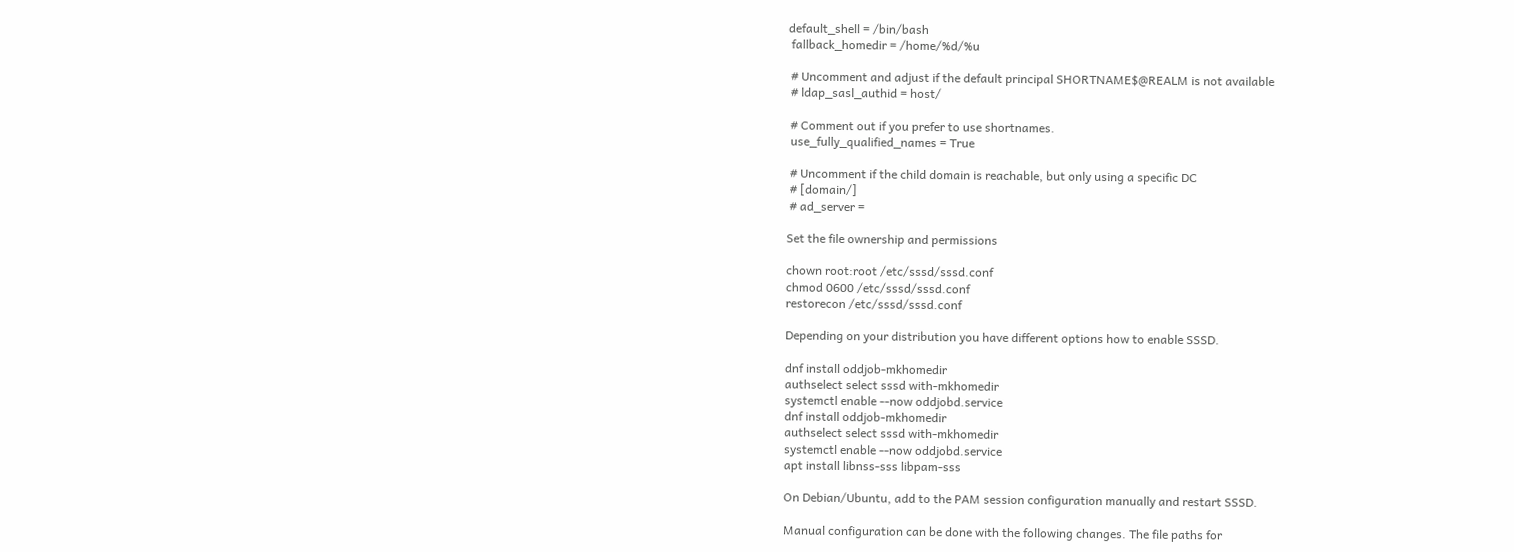default_shell = /bin/bash
 fallback_homedir = /home/%d/%u

 # Uncomment and adjust if the default principal SHORTNAME$@REALM is not available
 # ldap_sasl_authid = host/

 # Comment out if you prefer to use shortnames.
 use_fully_qualified_names = True

 # Uncomment if the child domain is reachable, but only using a specific DC
 # [domain/]
 # ad_server =

Set the file ownership and permissions

chown root:root /etc/sssd/sssd.conf
chmod 0600 /etc/sssd/sssd.conf
restorecon /etc/sssd/sssd.conf

Depending on your distribution you have different options how to enable SSSD.

dnf install oddjob-mkhomedir
authselect select sssd with-mkhomedir
systemctl enable --now oddjobd.service
dnf install oddjob-mkhomedir
authselect select sssd with-mkhomedir
systemctl enable --now oddjobd.service
apt install libnss-sss libpam-sss

On Debian/Ubuntu, add to the PAM session configuration manually and restart SSSD.

Manual configuration can be done with the following changes. The file paths for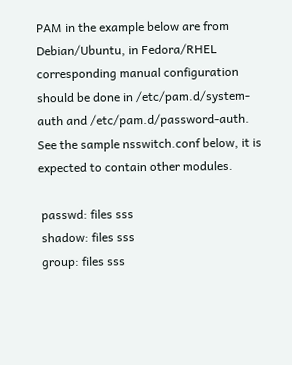PAM in the example below are from Debian/Ubuntu, in Fedora/RHEL corresponding manual configuration should be done in /etc/pam.d/system-auth and /etc/pam.d/password-auth. See the sample nsswitch.conf below, it is expected to contain other modules.

 passwd: files sss
 shadow: files sss
 group: files sss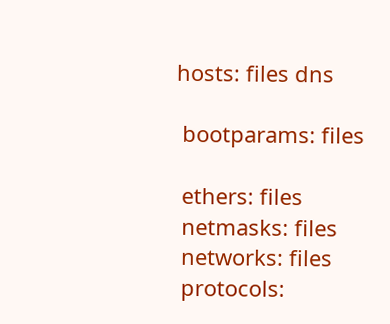hosts: files dns

 bootparams: files

 ethers: files
 netmasks: files
 networks: files
 protocols: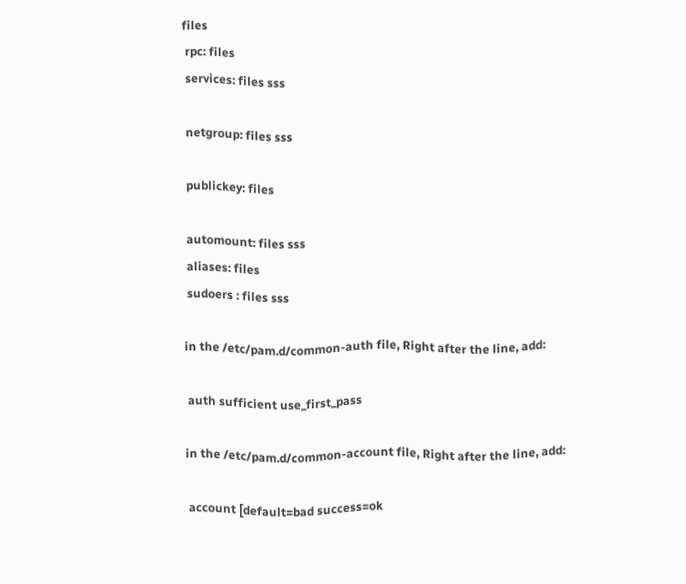files
 rpc: files
 services: files sss

 netgroup: files sss

 publickey: files

 automount: files sss
 aliases: files
 sudoers : files sss

in the /etc/pam.d/common-auth file, Right after the line, add:

 auth sufficient use_first_pass

in the /etc/pam.d/common-account file, Right after the line, add:

 account [default=bad success=ok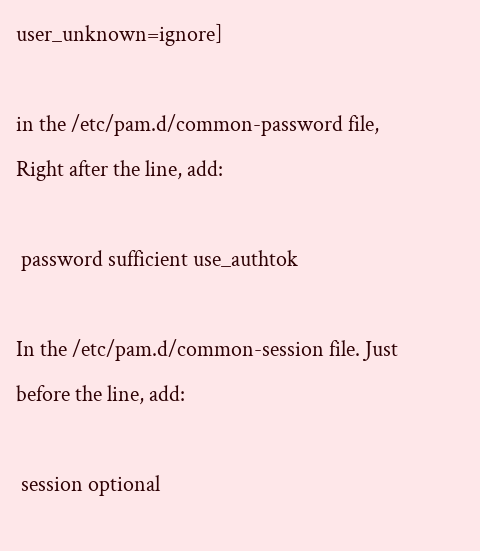user_unknown=ignore]

in the /etc/pam.d/common-password file, Right after the line, add:

 password sufficient use_authtok

In the /etc/pam.d/common-session file. Just before the line, add:

 session optional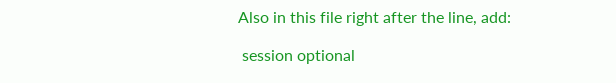Also in this file right after the line, add:

 session optional